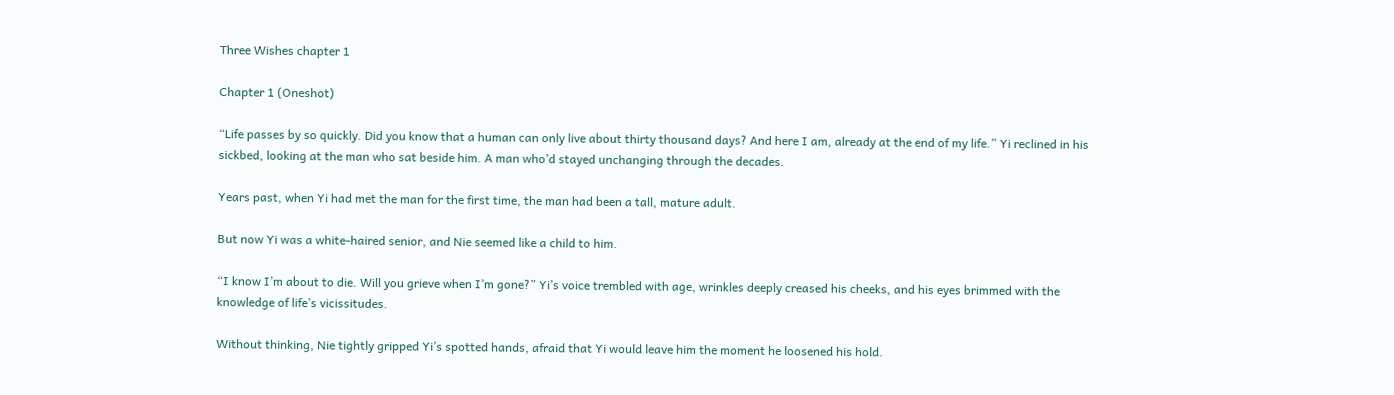Three Wishes chapter 1

Chapter 1 (Oneshot)

“Life passes by so quickly. Did you know that a human can only live about thirty thousand days? And here I am, already at the end of my life.” Yi reclined in his sickbed, looking at the man who sat beside him. A man who’d stayed unchanging through the decades.

Years past, when Yi had met the man for the first time, the man had been a tall, mature adult.

But now Yi was a white-haired senior, and Nie seemed like a child to him.

“I know I’m about to die. Will you grieve when I’m gone?” Yi’s voice trembled with age, wrinkles deeply creased his cheeks, and his eyes brimmed with the knowledge of life’s vicissitudes.

Without thinking, Nie tightly gripped Yi’s spotted hands, afraid that Yi would leave him the moment he loosened his hold.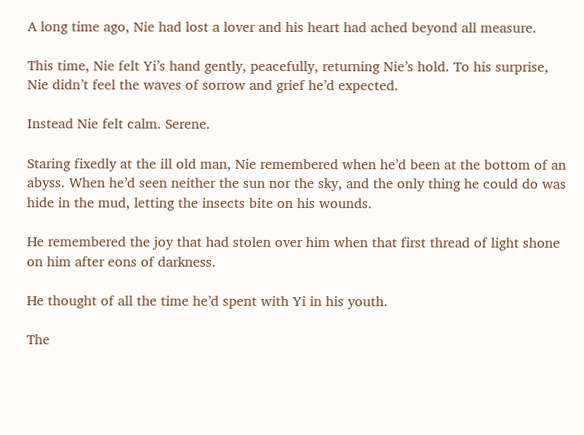A long time ago, Nie had lost a lover and his heart had ached beyond all measure.

This time, Nie felt Yi’s hand gently, peacefully, returning Nie’s hold. To his surprise, Nie didn’t feel the waves of sorrow and grief he’d expected.

Instead Nie felt calm. Serene.

Staring fixedly at the ill old man, Nie remembered when he’d been at the bottom of an abyss. When he’d seen neither the sun nor the sky, and the only thing he could do was hide in the mud, letting the insects bite on his wounds.

He remembered the joy that had stolen over him when that first thread of light shone on him after eons of darkness.

He thought of all the time he’d spent with Yi in his youth.

The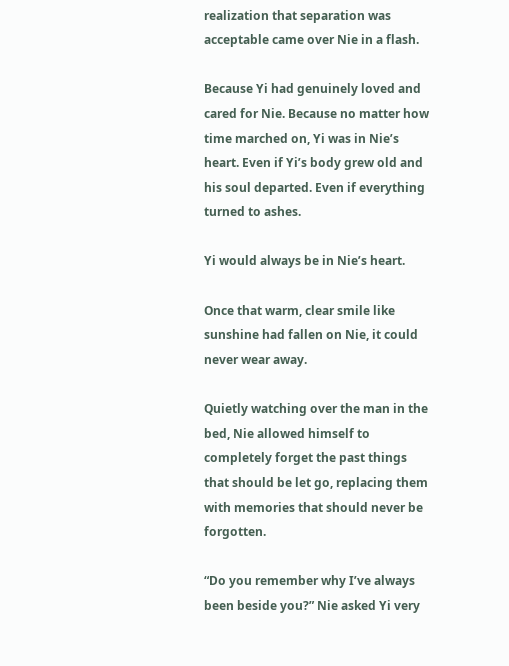realization that separation was acceptable came over Nie in a flash.

Because Yi had genuinely loved and cared for Nie. Because no matter how time marched on, Yi was in Nie’s heart. Even if Yi’s body grew old and his soul departed. Even if everything turned to ashes.

Yi would always be in Nie’s heart.

Once that warm, clear smile like sunshine had fallen on Nie, it could never wear away.

Quietly watching over the man in the bed, Nie allowed himself to completely forget the past things that should be let go, replacing them with memories that should never be forgotten.

“Do you remember why I’ve always been beside you?” Nie asked Yi very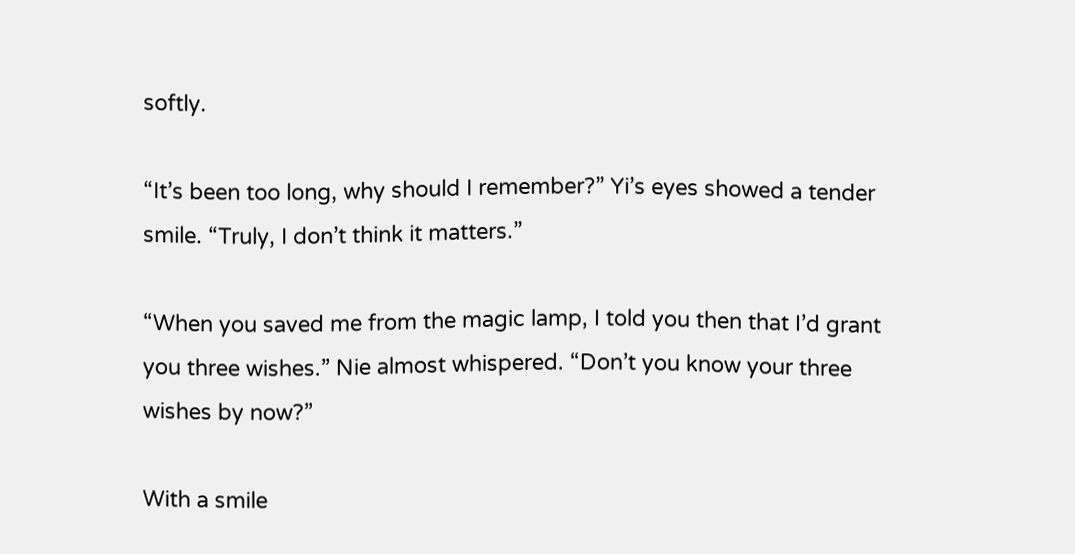softly.

“It’s been too long, why should I remember?” Yi’s eyes showed a tender smile. “Truly, I don’t think it matters.”

“When you saved me from the magic lamp, I told you then that I’d grant you three wishes.” Nie almost whispered. “Don’t you know your three wishes by now?”

With a smile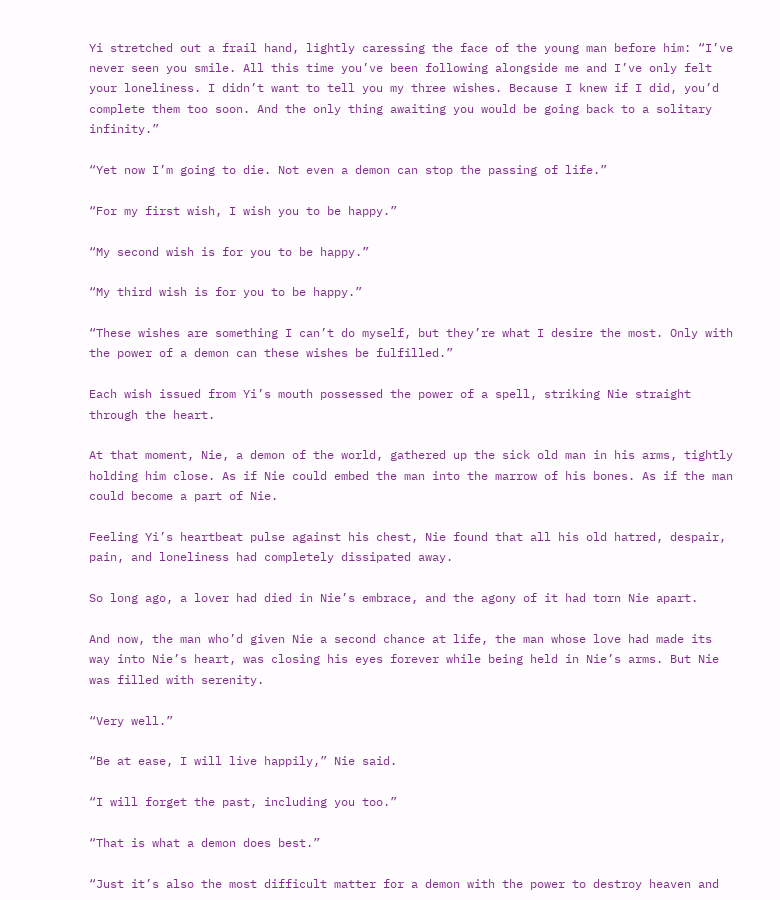Yi stretched out a frail hand, lightly caressing the face of the young man before him: “I’ve never seen you smile. All this time you’ve been following alongside me and I’ve only felt your loneliness. I didn’t want to tell you my three wishes. Because I knew if I did, you’d complete them too soon. And the only thing awaiting you would be going back to a solitary infinity.”

“Yet now I’m going to die. Not even a demon can stop the passing of life.”

“For my first wish, I wish you to be happy.”

“My second wish is for you to be happy.”

“My third wish is for you to be happy.”

“These wishes are something I can’t do myself, but they’re what I desire the most. Only with the power of a demon can these wishes be fulfilled.”

Each wish issued from Yi’s mouth possessed the power of a spell, striking Nie straight through the heart.

At that moment, Nie, a demon of the world, gathered up the sick old man in his arms, tightly holding him close. As if Nie could embed the man into the marrow of his bones. As if the man could become a part of Nie.

Feeling Yi’s heartbeat pulse against his chest, Nie found that all his old hatred, despair, pain, and loneliness had completely dissipated away.

So long ago, a lover had died in Nie’s embrace, and the agony of it had torn Nie apart.

And now, the man who’d given Nie a second chance at life, the man whose love had made its way into Nie’s heart, was closing his eyes forever while being held in Nie’s arms. But Nie was filled with serenity.

“Very well.”

“Be at ease, I will live happily,” Nie said.

“I will forget the past, including you too.”

“That is what a demon does best.”

“Just it’s also the most difficult matter for a demon with the power to destroy heaven and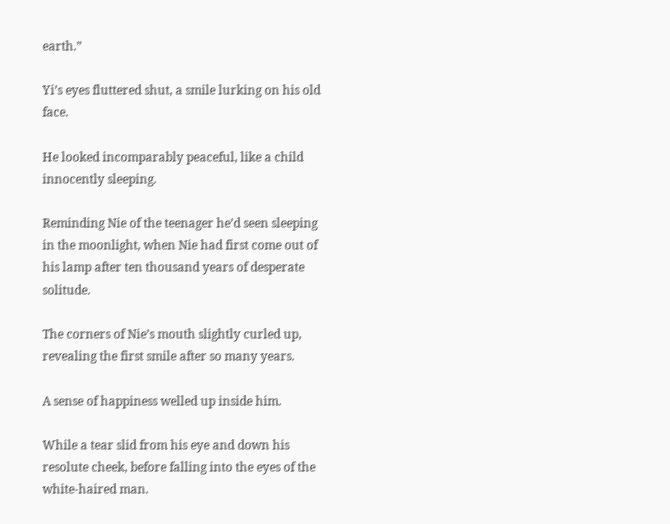earth.”

Yi’s eyes fluttered shut, a smile lurking on his old face.

He looked incomparably peaceful, like a child innocently sleeping.

Reminding Nie of the teenager he’d seen sleeping in the moonlight, when Nie had first come out of his lamp after ten thousand years of desperate solitude.

The corners of Nie’s mouth slightly curled up, revealing the first smile after so many years.

A sense of happiness welled up inside him.

While a tear slid from his eye and down his resolute cheek, before falling into the eyes of the white-haired man.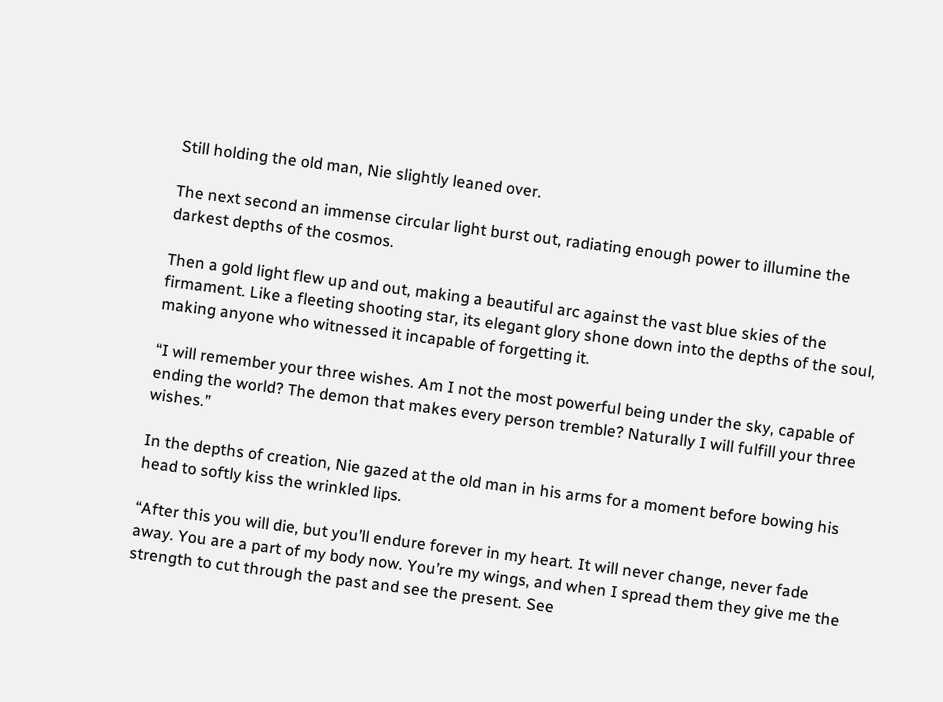Still holding the old man, Nie slightly leaned over.

The next second an immense circular light burst out, radiating enough power to illumine the darkest depths of the cosmos.

Then a gold light flew up and out, making a beautiful arc against the vast blue skies of the firmament. Like a fleeting shooting star, its elegant glory shone down into the depths of the soul, making anyone who witnessed it incapable of forgetting it.

“I will remember your three wishes. Am I not the most powerful being under the sky, capable of ending the world? The demon that makes every person tremble? Naturally I will fulfill your three wishes.”

In the depths of creation, Nie gazed at the old man in his arms for a moment before bowing his head to softly kiss the wrinkled lips.

“After this you will die, but you’ll endure forever in my heart. It will never change, never fade away. You are a part of my body now. You’re my wings, and when I spread them they give me the strength to cut through the past and see the present. See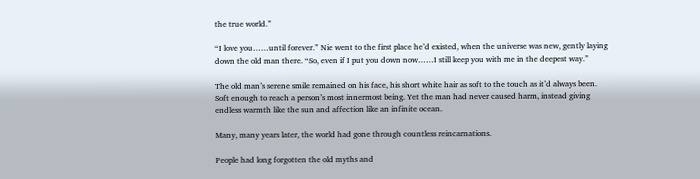the true world.”

“I love you……until forever.” Nie went to the first place he’d existed, when the universe was new, gently laying down the old man there. “So, even if I put you down now……I still keep you with me in the deepest way.”

The old man’s serene smile remained on his face, his short white hair as soft to the touch as it’d always been. Soft enough to reach a person’s most innermost being. Yet the man had never caused harm, instead giving endless warmth like the sun and affection like an infinite ocean.

Many, many years later, the world had gone through countless reincarnations.

People had long forgotten the old myths and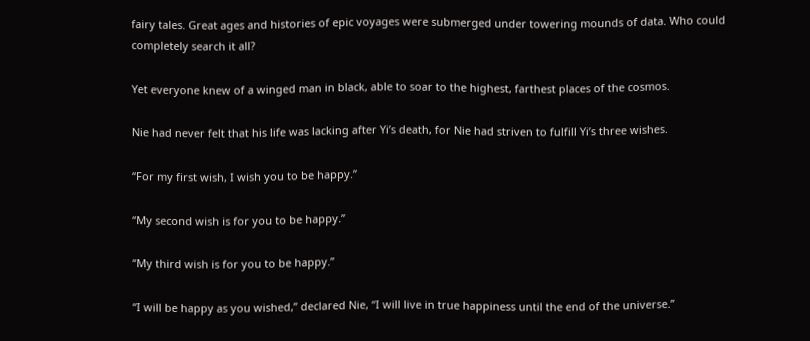fairy tales. Great ages and histories of epic voyages were submerged under towering mounds of data. Who could completely search it all?

Yet everyone knew of a winged man in black, able to soar to the highest, farthest places of the cosmos.

Nie had never felt that his life was lacking after Yi’s death, for Nie had striven to fulfill Yi’s three wishes.

“For my first wish, I wish you to be happy.”

“My second wish is for you to be happy.”

“My third wish is for you to be happy.”

“I will be happy as you wished,” declared Nie, “I will live in true happiness until the end of the universe.”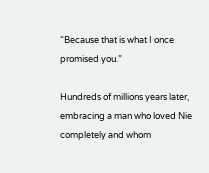“Because that is what I once promised you.”

Hundreds of millions years later, embracing a man who loved Nie completely and whom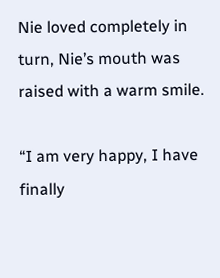Nie loved completely in turn, Nie’s mouth was raised with a warm smile.

“I am very happy, I have finally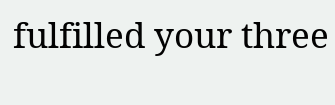fulfilled your three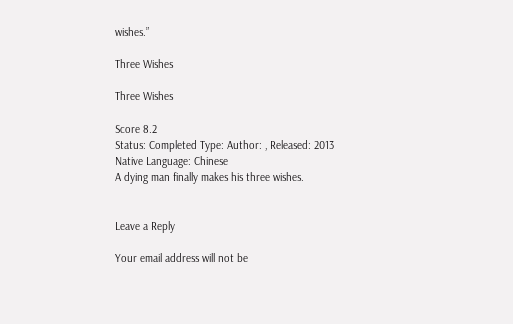wishes.”

Three Wishes

Three Wishes

Score 8.2
Status: Completed Type: Author: , Released: 2013 Native Language: Chinese
A dying man finally makes his three wishes.


Leave a Reply

Your email address will not be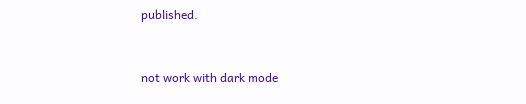published.


not work with dark mode